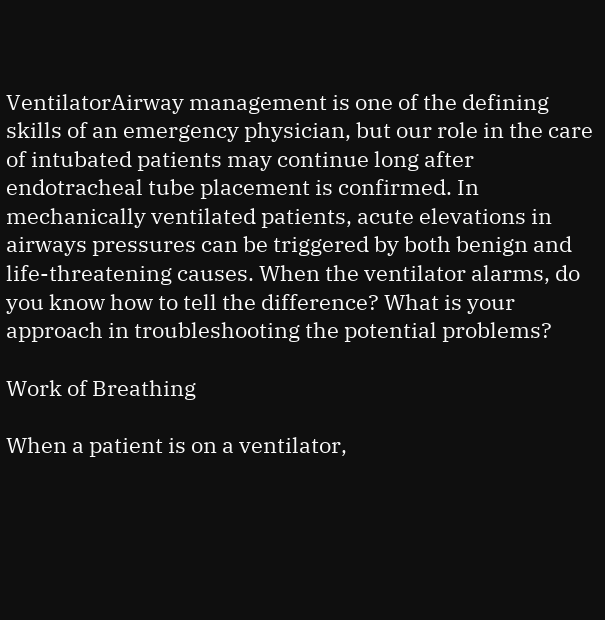VentilatorAirway management is one of the defining skills of an emergency physician, but our role in the care of intubated patients may continue long after endotracheal tube placement is confirmed. In mechanically ventilated patients, acute elevations in airways pressures can be triggered by both benign and life-threatening causes. When the ventilator alarms, do you know how to tell the difference? What is your approach in troubleshooting the potential problems?

Work of Breathing

When a patient is on a ventilator,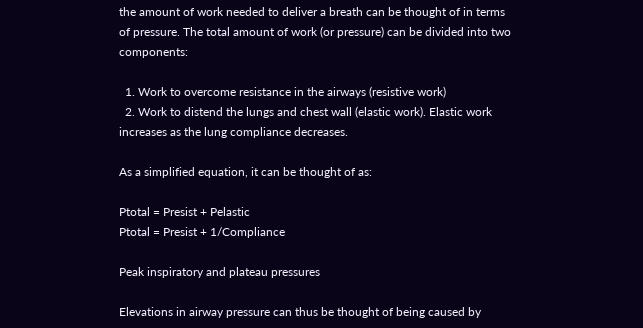the amount of work needed to deliver a breath can be thought of in terms of pressure. The total amount of work (or pressure) can be divided into two components:

  1. Work to overcome resistance in the airways (resistive work)
  2. Work to distend the lungs and chest wall (elastic work). Elastic work increases as the lung compliance decreases.

As a simplified equation, it can be thought of as:

Ptotal = Presist + Pelastic
Ptotal = Presist + 1/Compliance

Peak inspiratory and plateau pressures

Elevations in airway pressure can thus be thought of being caused by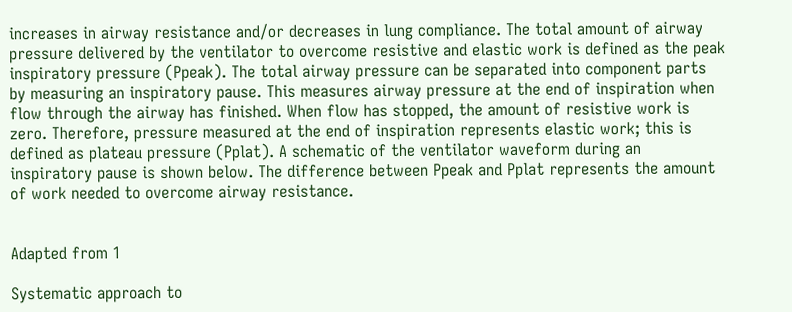increases in airway resistance and/or decreases in lung compliance. The total amount of airway pressure delivered by the ventilator to overcome resistive and elastic work is defined as the peak inspiratory pressure (Ppeak). The total airway pressure can be separated into component parts by measuring an inspiratory pause. This measures airway pressure at the end of inspiration when flow through the airway has finished. When flow has stopped, the amount of resistive work is zero. Therefore, pressure measured at the end of inspiration represents elastic work; this is defined as plateau pressure (Pplat). A schematic of the ventilator waveform during an inspiratory pause is shown below. The difference between Ppeak and Pplat represents the amount of work needed to overcome airway resistance.


Adapted from 1

Systematic approach to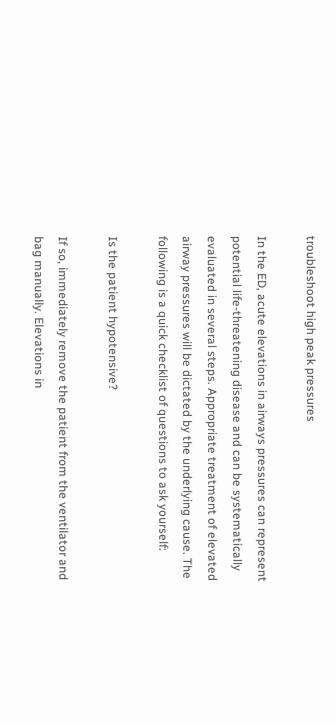troubleshoot high peak pressures

In the ED, acute elevations in airways pressures can represent potential life-threatening disease and can be systematically evaluated in several steps. Appropriate treatment of elevated airway pressures will be dictated by the underlying cause. The following is a quick checklist of questions to ask yourself:

Is the patient hypotensive?

If so, immediately remove the patient from the ventilator and bag manually. Elevations in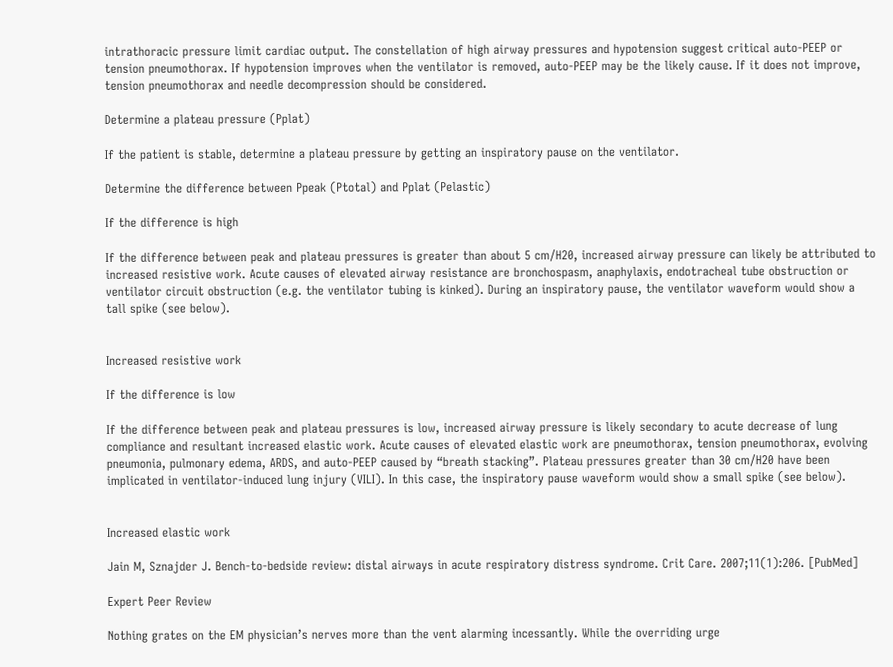intrathoracic pressure limit cardiac output. The constellation of high airway pressures and hypotension suggest critical auto-PEEP or tension pneumothorax. If hypotension improves when the ventilator is removed, auto-PEEP may be the likely cause. If it does not improve, tension pneumothorax and needle decompression should be considered.

Determine a plateau pressure (Pplat)

If the patient is stable, determine a plateau pressure by getting an inspiratory pause on the ventilator.

Determine the difference between Ppeak (Ptotal) and Pplat (Pelastic)

If the difference is high

If the difference between peak and plateau pressures is greater than about 5 cm/H20, increased airway pressure can likely be attributed to increased resistive work. Acute causes of elevated airway resistance are bronchospasm, anaphylaxis, endotracheal tube obstruction or ventilator circuit obstruction (e.g. the ventilator tubing is kinked). During an inspiratory pause, the ventilator waveform would show a tall spike (see below).


Increased resistive work

If the difference is low

If the difference between peak and plateau pressures is low, increased airway pressure is likely secondary to acute decrease of lung compliance and resultant increased elastic work. Acute causes of elevated elastic work are pneumothorax, tension pneumothorax, evolving pneumonia, pulmonary edema, ARDS, and auto-PEEP caused by “breath stacking”. Plateau pressures greater than 30 cm/H20 have been implicated in ventilator-induced lung injury (VILI). In this case, the inspiratory pause waveform would show a small spike (see below).


Increased elastic work

Jain M, Sznajder J. Bench-to-bedside review: distal airways in acute respiratory distress syndrome. Crit Care. 2007;11(1):206. [PubMed]

Expert Peer Review

Nothing grates on the EM physician’s nerves more than the vent alarming incessantly. While the overriding urge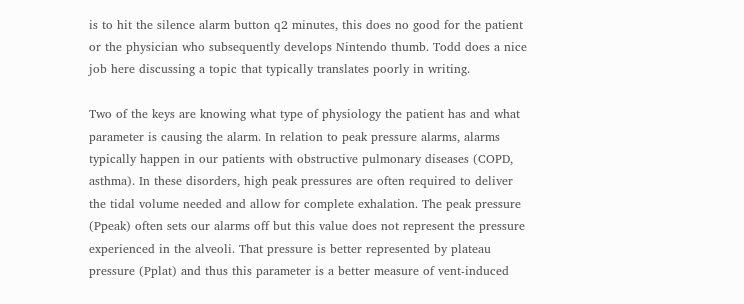is to hit the silence alarm button q2 minutes, this does no good for the patient or the physician who subsequently develops Nintendo thumb. Todd does a nice job here discussing a topic that typically translates poorly in writing.

Two of the keys are knowing what type of physiology the patient has and what parameter is causing the alarm. In relation to peak pressure alarms, alarms typically happen in our patients with obstructive pulmonary diseases (COPD, asthma). In these disorders, high peak pressures are often required to deliver the tidal volume needed and allow for complete exhalation. The peak pressure (Ppeak) often sets our alarms off but this value does not represent the pressure experienced in the alveoli. That pressure is better represented by plateau pressure (Pplat) and thus this parameter is a better measure of vent-induced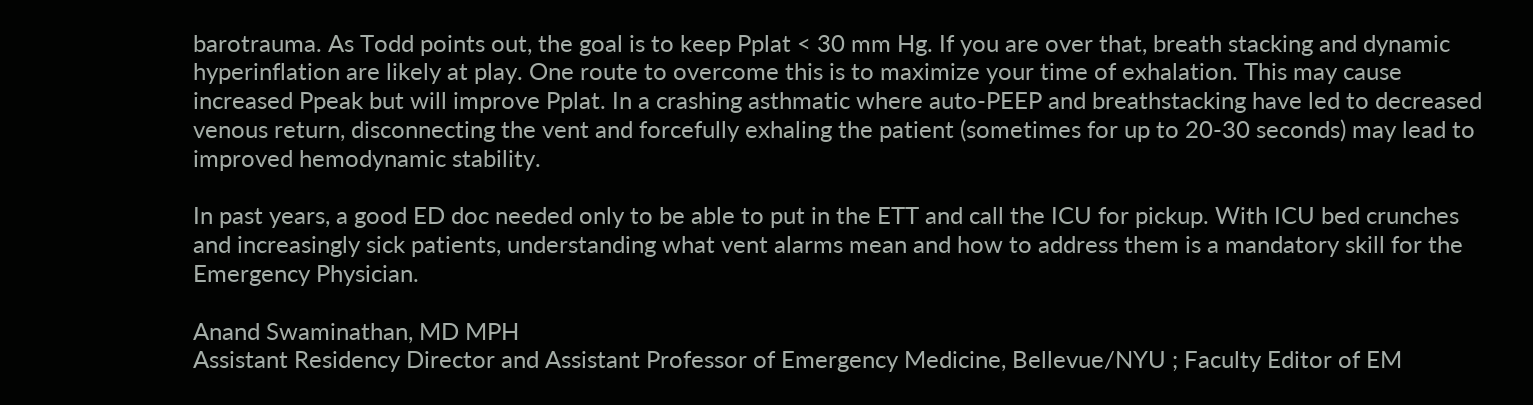barotrauma. As Todd points out, the goal is to keep Pplat < 30 mm Hg. If you are over that, breath stacking and dynamic hyperinflation are likely at play. One route to overcome this is to maximize your time of exhalation. This may cause increased Ppeak but will improve Pplat. In a crashing asthmatic where auto-PEEP and breathstacking have led to decreased venous return, disconnecting the vent and forcefully exhaling the patient (sometimes for up to 20-30 seconds) may lead to improved hemodynamic stability.

In past years, a good ED doc needed only to be able to put in the ETT and call the ICU for pickup. With ICU bed crunches and increasingly sick patients, understanding what vent alarms mean and how to address them is a mandatory skill for the Emergency Physician.

Anand Swaminathan, MD MPH
Assistant Residency Director and Assistant Professor of Emergency Medicine, Bellevue/NYU ; Faculty Editor of EM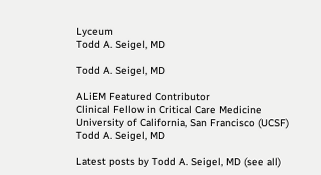Lyceum
Todd A. Seigel, MD

Todd A. Seigel, MD

ALiEM Featured Contributor
Clinical Fellow in Critical Care Medicine
University of California, San Francisco (UCSF)
Todd A. Seigel, MD

Latest posts by Todd A. Seigel, MD (see all)